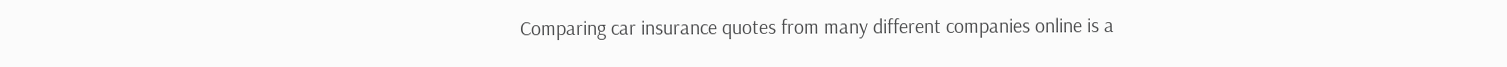Comparing car insurance quotes from many different companies online is a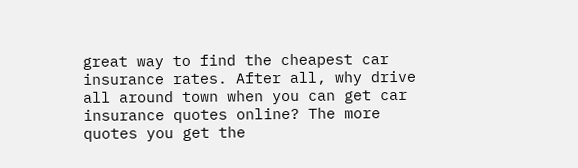great way to find the cheapest car insurance rates. After all, why drive all around town when you can get car insurance quotes online? The more quotes you get the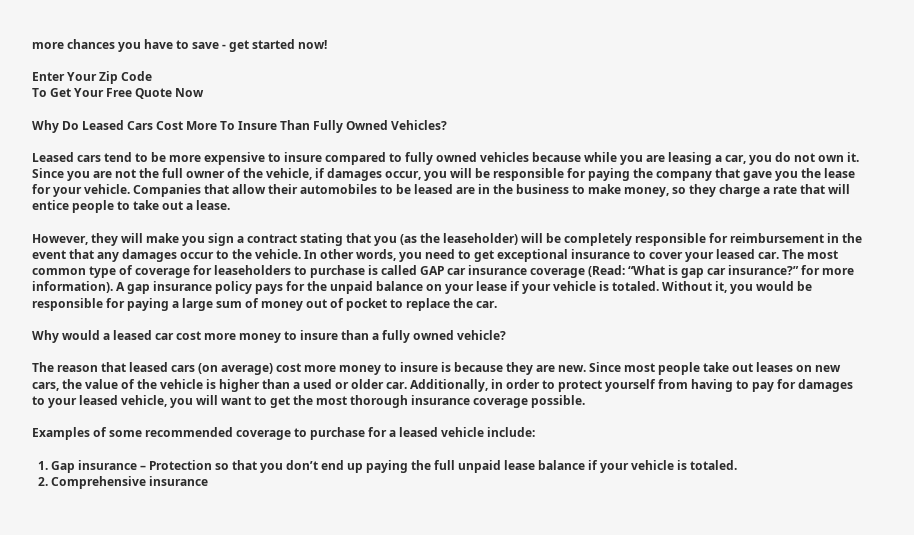more chances you have to save - get started now!

Enter Your Zip Code
To Get Your Free Quote Now

Why Do Leased Cars Cost More To Insure Than Fully Owned Vehicles?

Leased cars tend to be more expensive to insure compared to fully owned vehicles because while you are leasing a car, you do not own it. Since you are not the full owner of the vehicle, if damages occur, you will be responsible for paying the company that gave you the lease for your vehicle. Companies that allow their automobiles to be leased are in the business to make money, so they charge a rate that will entice people to take out a lease.

However, they will make you sign a contract stating that you (as the leaseholder) will be completely responsible for reimbursement in the event that any damages occur to the vehicle. In other words, you need to get exceptional insurance to cover your leased car. The most common type of coverage for leaseholders to purchase is called GAP car insurance coverage (Read: “What is gap car insurance?” for more information). A gap insurance policy pays for the unpaid balance on your lease if your vehicle is totaled. Without it, you would be responsible for paying a large sum of money out of pocket to replace the car.

Why would a leased car cost more money to insure than a fully owned vehicle?

The reason that leased cars (on average) cost more money to insure is because they are new. Since most people take out leases on new cars, the value of the vehicle is higher than a used or older car. Additionally, in order to protect yourself from having to pay for damages to your leased vehicle, you will want to get the most thorough insurance coverage possible.

Examples of some recommended coverage to purchase for a leased vehicle include:

  1. Gap insurance – Protection so that you don’t end up paying the full unpaid lease balance if your vehicle is totaled.
  2. Comprehensive insurance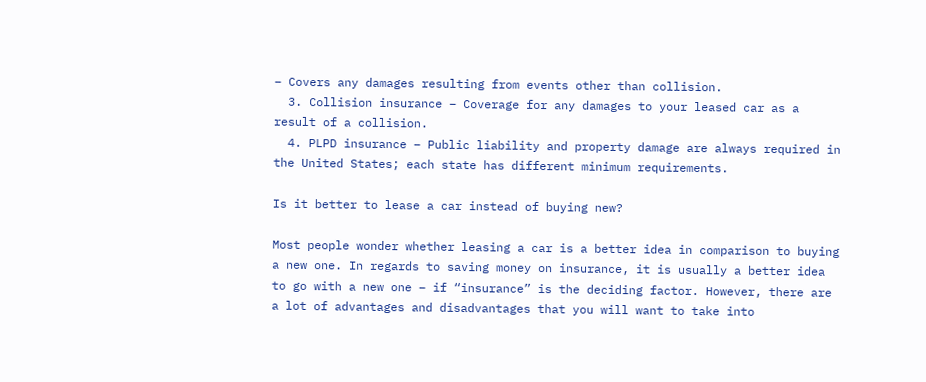– Covers any damages resulting from events other than collision.
  3. Collision insurance – Coverage for any damages to your leased car as a result of a collision.
  4. PLPD insurance – Public liability and property damage are always required in the United States; each state has different minimum requirements.

Is it better to lease a car instead of buying new?

Most people wonder whether leasing a car is a better idea in comparison to buying a new one. In regards to saving money on insurance, it is usually a better idea to go with a new one – if “insurance” is the deciding factor. However, there are a lot of advantages and disadvantages that you will want to take into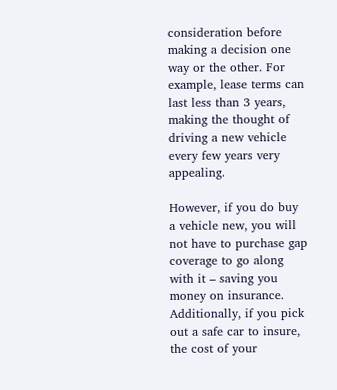consideration before making a decision one way or the other. For example, lease terms can last less than 3 years, making the thought of driving a new vehicle every few years very appealing.

However, if you do buy a vehicle new, you will not have to purchase gap coverage to go along with it – saving you money on insurance. Additionally, if you pick out a safe car to insure, the cost of your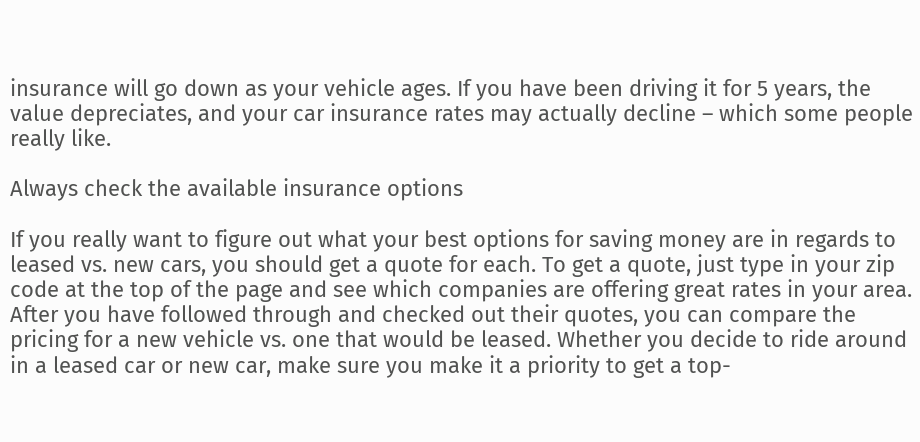insurance will go down as your vehicle ages. If you have been driving it for 5 years, the value depreciates, and your car insurance rates may actually decline – which some people really like.

Always check the available insurance options

If you really want to figure out what your best options for saving money are in regards to leased vs. new cars, you should get a quote for each. To get a quote, just type in your zip code at the top of the page and see which companies are offering great rates in your area. After you have followed through and checked out their quotes, you can compare the pricing for a new vehicle vs. one that would be leased. Whether you decide to ride around in a leased car or new car, make sure you make it a priority to get a top-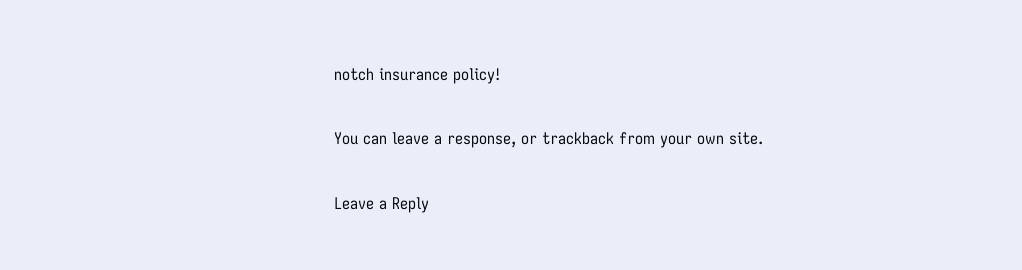notch insurance policy!

You can leave a response, or trackback from your own site.

Leave a Reply